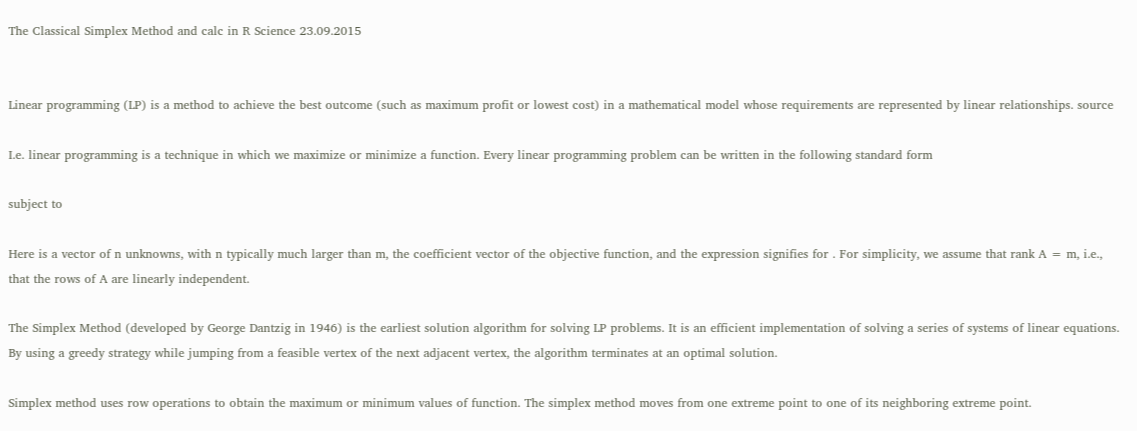The Classical Simplex Method and calc in R Science 23.09.2015


Linear programming (LP) is a method to achieve the best outcome (such as maximum profit or lowest cost) in a mathematical model whose requirements are represented by linear relationships. source

I.e. linear programming is a technique in which we maximize or minimize a function. Every linear programming problem can be written in the following standard form

subject to

Here is a vector of n unknowns, with n typically much larger than m, the coefficient vector of the objective function, and the expression signifies for . For simplicity, we assume that rank A = m, i.e., that the rows of A are linearly independent.

The Simplex Method (developed by George Dantzig in 1946) is the earliest solution algorithm for solving LP problems. It is an efficient implementation of solving a series of systems of linear equations. By using a greedy strategy while jumping from a feasible vertex of the next adjacent vertex, the algorithm terminates at an optimal solution.

Simplex method uses row operations to obtain the maximum or minimum values of function. The simplex method moves from one extreme point to one of its neighboring extreme point.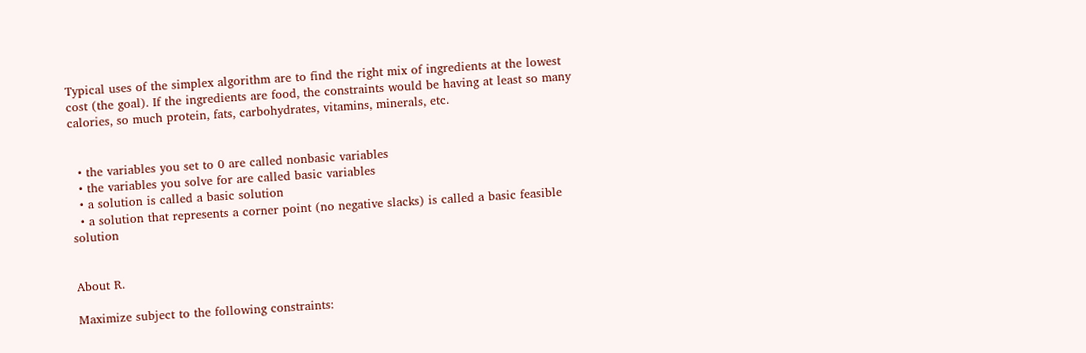Typical uses of the simplex algorithm are to find the right mix of ingredients at the lowest cost (the goal). If the ingredients are food, the constraints would be having at least so many calories, so much protein, fats, carbohydrates, vitamins, minerals, etc.


  • the variables you set to 0 are called nonbasic variables
  • the variables you solve for are called basic variables
  • a solution is called a basic solution
  • a solution that represents a corner point (no negative slacks) is called a basic feasible solution


About R.

Maximize subject to the following constraints: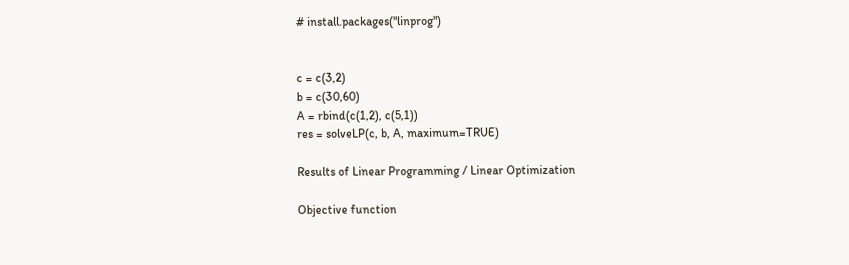# install.packages("linprog")


c = c(3,2)
b = c(30,60)
A = rbind(c(1,2), c(5,1))
res = solveLP(c, b, A, maximum=TRUE)

Results of Linear Programming / Linear Optimization

Objective function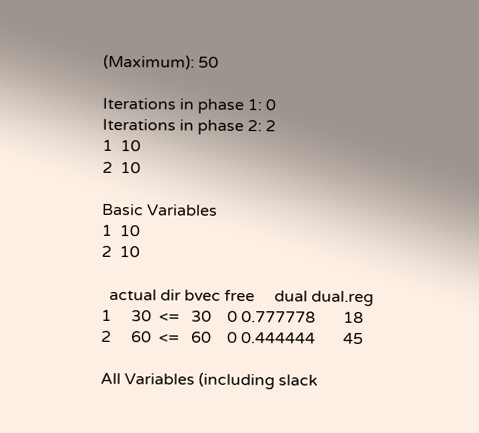(Maximum): 50

Iterations in phase 1: 0
Iterations in phase 2: 2
1  10
2  10

Basic Variables
1  10
2  10

  actual dir bvec free     dual dual.reg
1     30  <=   30    0 0.777778       18
2     60  <=   60    0 0.444444       45

All Variables (including slack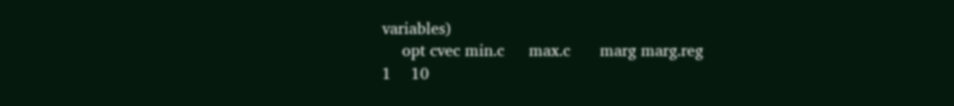variables)
    opt cvec min.c     max.c      marg marg.reg
1    10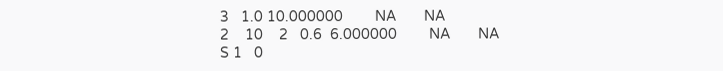3   1.0 10.000000        NA       NA
2    10    2   0.6  6.000000        NA       NA
S 1   0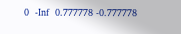0  -Inf  0.777778 -0.777778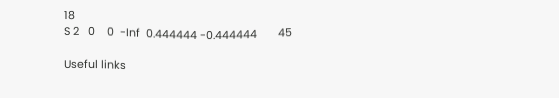18
S 2   0    0  -Inf  0.444444 -0.444444       45

Useful links